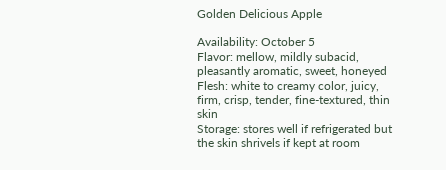Golden Delicious Apple

Availability: October 5
Flavor: mellow, mildly subacid, pleasantly aromatic, sweet, honeyed
Flesh: white to creamy color, juicy, firm, crisp, tender, fine-textured, thin skin
Storage: stores well if refrigerated but the skin shrivels if kept at room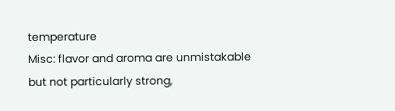temperature
Misc: flavor and aroma are unmistakable but not particularly strong,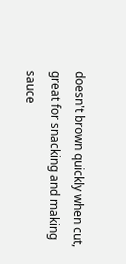doesn't brown quickly when cut, great for snacking and making sauce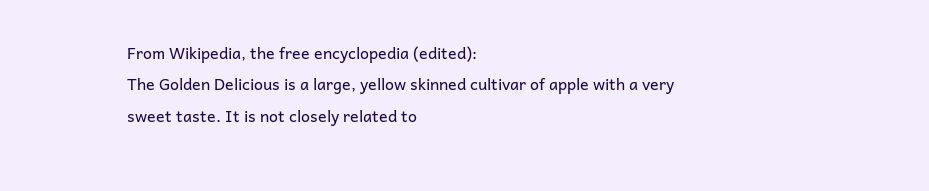From Wikipedia, the free encyclopedia (edited):
The Golden Delicious is a large, yellow skinned cultivar of apple with a very sweet taste. It is not closely related to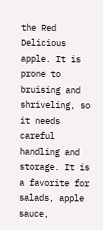the Red Delicious apple. It is prone to bruising and shriveling, so it needs careful handling and storage. It is a favorite for salads, apple sauce,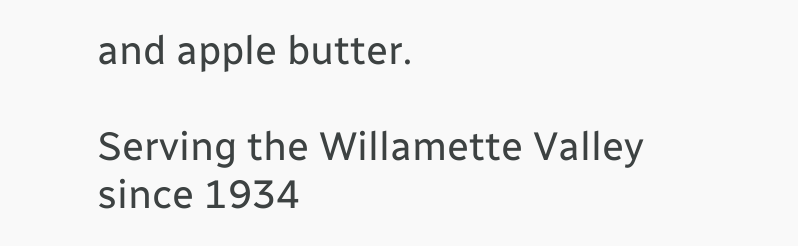and apple butter.

Serving the Willamette Valley since 1934